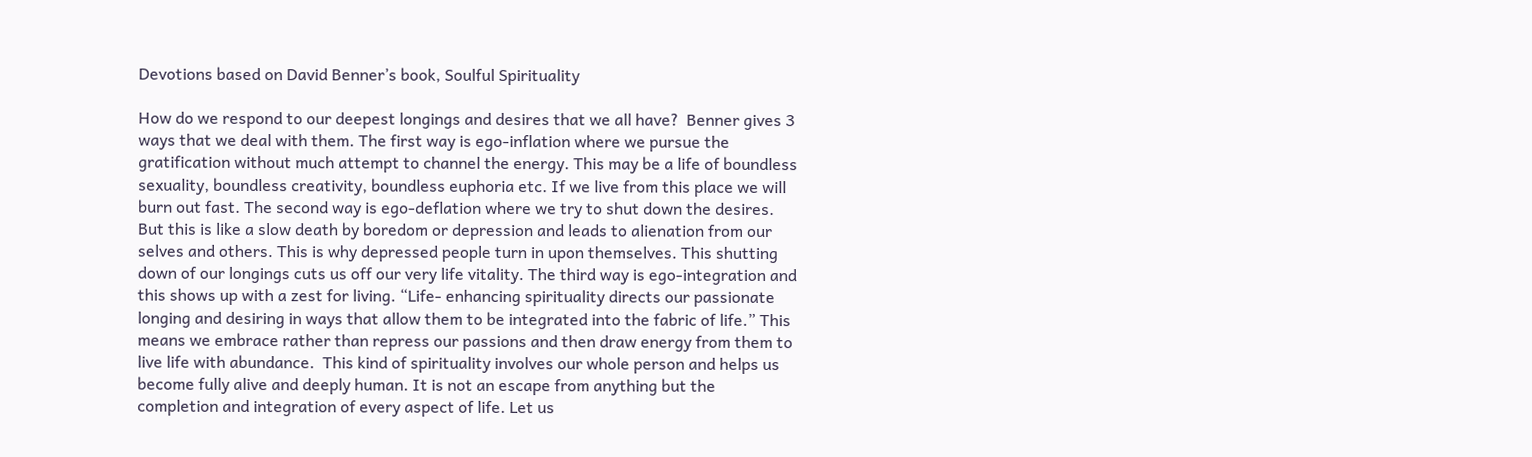Devotions based on David Benner’s book, Soulful Spirituality

How do we respond to our deepest longings and desires that we all have?  Benner gives 3 ways that we deal with them. The first way is ego-inflation where we pursue the gratification without much attempt to channel the energy. This may be a life of boundless sexuality, boundless creativity, boundless euphoria etc. If we live from this place we will burn out fast. The second way is ego-deflation where we try to shut down the desires. But this is like a slow death by boredom or depression and leads to alienation from our selves and others. This is why depressed people turn in upon themselves. This shutting down of our longings cuts us off our very life vitality. The third way is ego-integration and this shows up with a zest for living. “Life- enhancing spirituality directs our passionate longing and desiring in ways that allow them to be integrated into the fabric of life.” This means we embrace rather than repress our passions and then draw energy from them to live life with abundance.  This kind of spirituality involves our whole person and helps us become fully alive and deeply human. It is not an escape from anything but the completion and integration of every aspect of life. Let us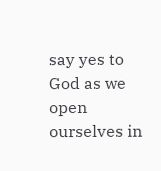say yes to God as we open ourselves in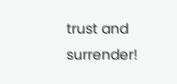trust and surrender!